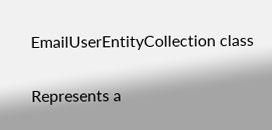EmailUserEntityCollection class

Represents a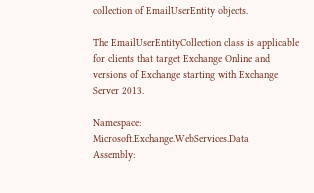collection of EmailUserEntity objects.

The EmailUserEntityCollection class is applicable for clients that target Exchange Online and versions of Exchange starting with Exchange Server 2013.

Namespace:  Microsoft.Exchange.WebServices.Data
Assembly: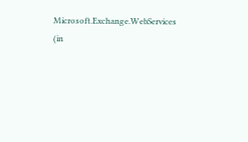Microsoft.Exchange.WebServices (in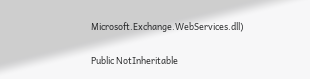Microsoft.Exchange.WebServices.dll)

Public NotInheritable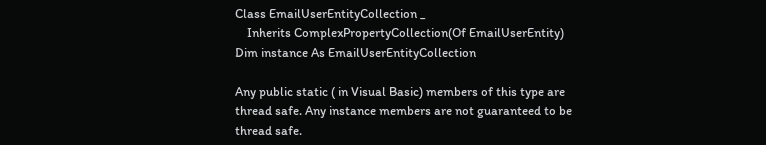Class EmailUserEntityCollection _
    Inherits ComplexPropertyCollection(Of EmailUserEntity)
Dim instance As EmailUserEntityCollection

Any public static ( in Visual Basic) members of this type are thread safe. Any instance members are not guaranteed to be thread safe.